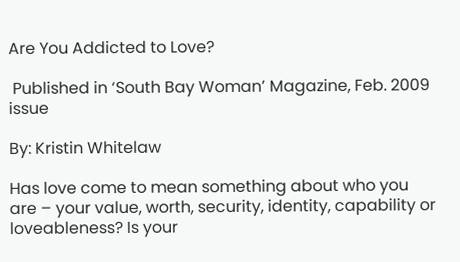Are You Addicted to Love?

 Published in ‘South Bay Woman’ Magazine, Feb. 2009 issue

By: Kristin Whitelaw

Has love come to mean something about who you are – your value, worth, security, identity, capability or loveableness? Is your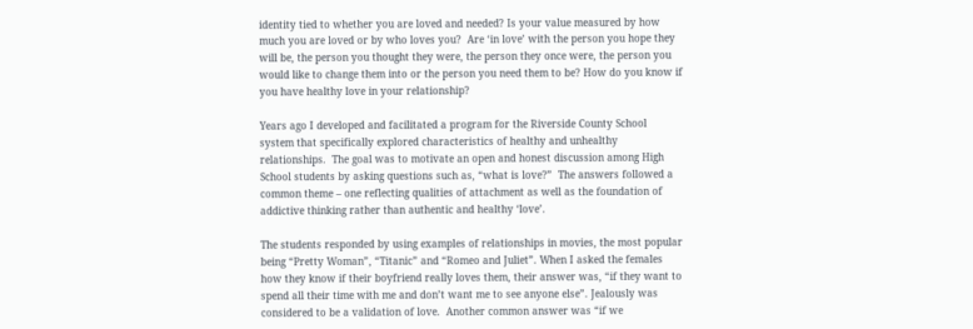identity tied to whether you are loved and needed? Is your value measured by how much you are loved or by who loves you?  Are ‘in love’ with the person you hope they will be, the person you thought they were, the person they once were, the person you would like to change them into or the person you need them to be? How do you know if you have healthy love in your relationship?

Years ago I developed and facilitated a program for the Riverside County School system that specifically explored characteristics of healthy and unhealthy relationships.  The goal was to motivate an open and honest discussion among High School students by asking questions such as, “what is love?”  The answers followed a common theme – one reflecting qualities of attachment as well as the foundation of addictive thinking rather than authentic and healthy ‘love’.

The students responded by using examples of relationships in movies, the most popular being “Pretty Woman”, “Titanic” and “Romeo and Juliet”. When I asked the females how they know if their boyfriend really loves them, their answer was, “if they want to spend all their time with me and don’t want me to see anyone else”. Jealously was considered to be a validation of love.  Another common answer was “if we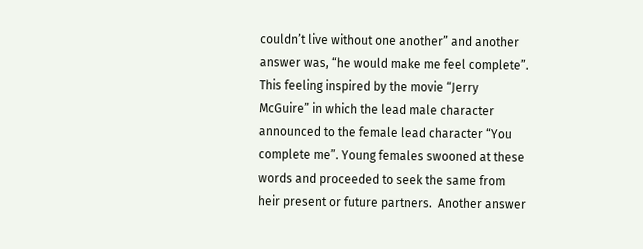couldn’t live without one another” and another answer was, “he would make me feel complete”. This feeling inspired by the movie “Jerry McGuire” in which the lead male character announced to the female lead character “You complete me”. Young females swooned at these words and proceeded to seek the same from heir present or future partners.  Another answer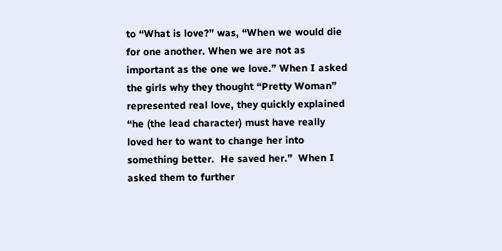to “What is love?” was, “When we would die for one another. When we are not as important as the one we love.” When I asked the girls why they thought “Pretty Woman” represented real love, they quickly explained “he (the lead character) must have really loved her to want to change her into something better.  He saved her.”  When I asked them to further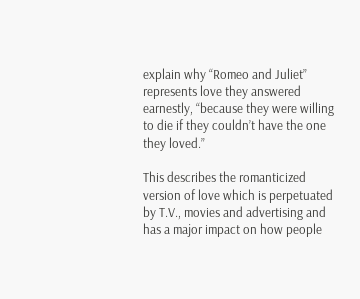explain why “Romeo and Juliet” represents love they answered earnestly, “because they were willing to die if they couldn’t have the one they loved.”

This describes the romanticized version of love which is perpetuated by T.V., movies and advertising and has a major impact on how people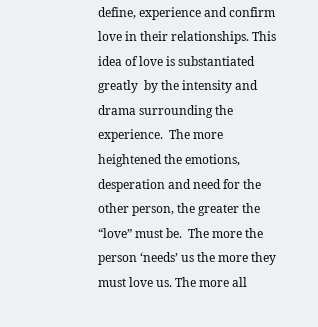define, experience and confirm love in their relationships. This idea of love is substantiated greatly  by the intensity and drama surrounding the experience.  The more heightened the emotions, desperation and need for the other person, the greater the “love” must be.  The more the person ‘needs’ us the more they must love us. The more all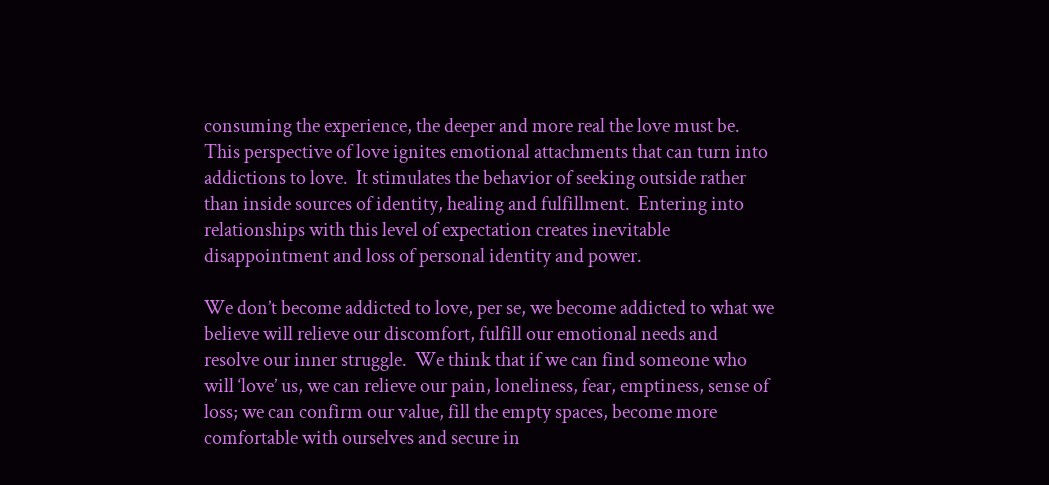consuming the experience, the deeper and more real the love must be.  This perspective of love ignites emotional attachments that can turn into addictions to love.  It stimulates the behavior of seeking outside rather than inside sources of identity, healing and fulfillment.  Entering into relationships with this level of expectation creates inevitable disappointment and loss of personal identity and power.

We don’t become addicted to love, per se, we become addicted to what we believe will relieve our discomfort, fulfill our emotional needs and resolve our inner struggle.  We think that if we can find someone who will ‘love’ us, we can relieve our pain, loneliness, fear, emptiness, sense of loss; we can confirm our value, fill the empty spaces, become more comfortable with ourselves and secure in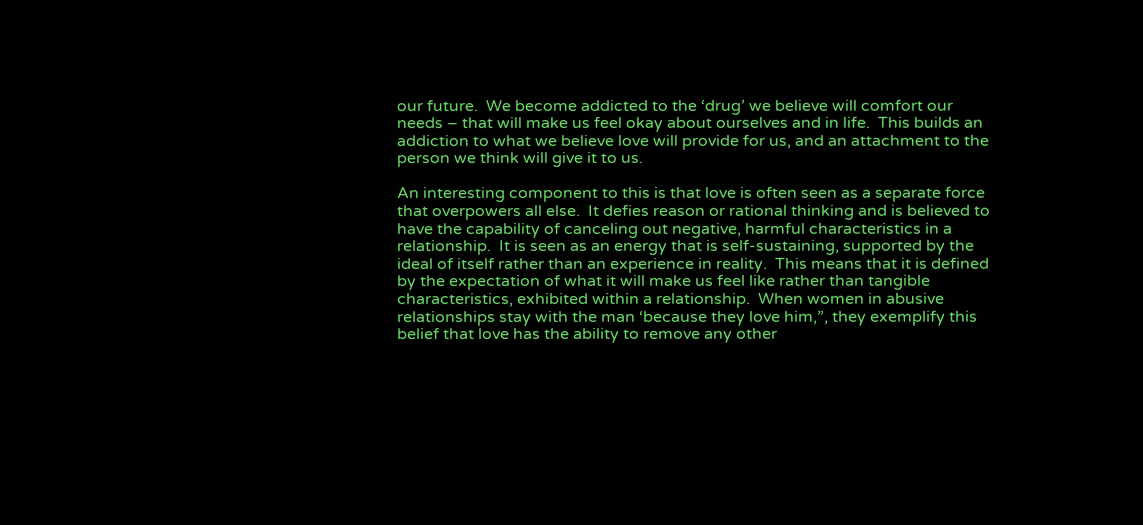our future.  We become addicted to the ‘drug’ we believe will comfort our needs – that will make us feel okay about ourselves and in life.  This builds an addiction to what we believe love will provide for us, and an attachment to the person we think will give it to us.

An interesting component to this is that love is often seen as a separate force that overpowers all else.  It defies reason or rational thinking and is believed to have the capability of canceling out negative, harmful characteristics in a relationship.  It is seen as an energy that is self-sustaining, supported by the ideal of itself rather than an experience in reality.  This means that it is defined by the expectation of what it will make us feel like rather than tangible characteristics, exhibited within a relationship.  When women in abusive relationships stay with the man ‘because they love him,”, they exemplify this belief that love has the ability to remove any other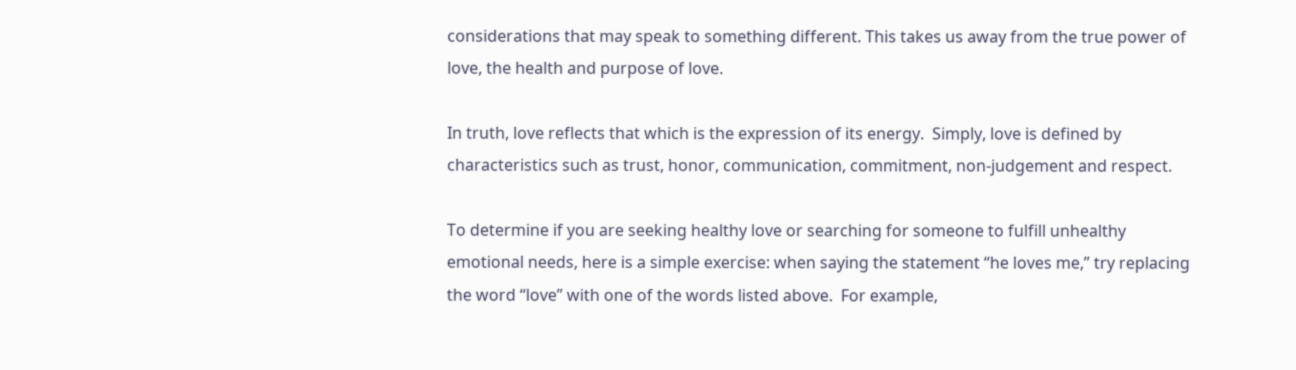considerations that may speak to something different. This takes us away from the true power of love, the health and purpose of love.

In truth, love reflects that which is the expression of its energy.  Simply, love is defined by characteristics such as trust, honor, communication, commitment, non-judgement and respect.

To determine if you are seeking healthy love or searching for someone to fulfill unhealthy emotional needs, here is a simple exercise: when saying the statement “he loves me,” try replacing the word “love” with one of the words listed above.  For example,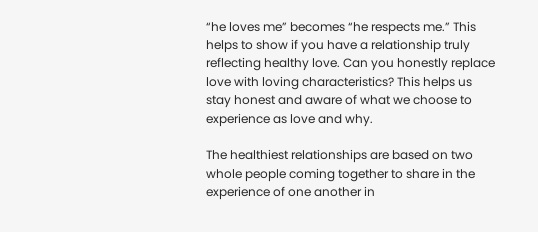“he loves me” becomes “he respects me.” This helps to show if you have a relationship truly reflecting healthy love. Can you honestly replace love with loving characteristics? This helps us stay honest and aware of what we choose to experience as love and why.

The healthiest relationships are based on two whole people coming together to share in the experience of one another in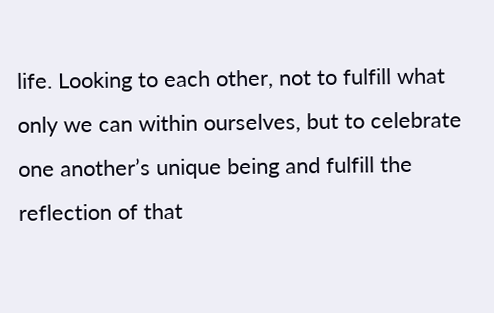life. Looking to each other, not to fulfill what only we can within ourselves, but to celebrate one another’s unique being and fulfill the reflection of that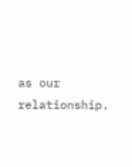as our relationship.